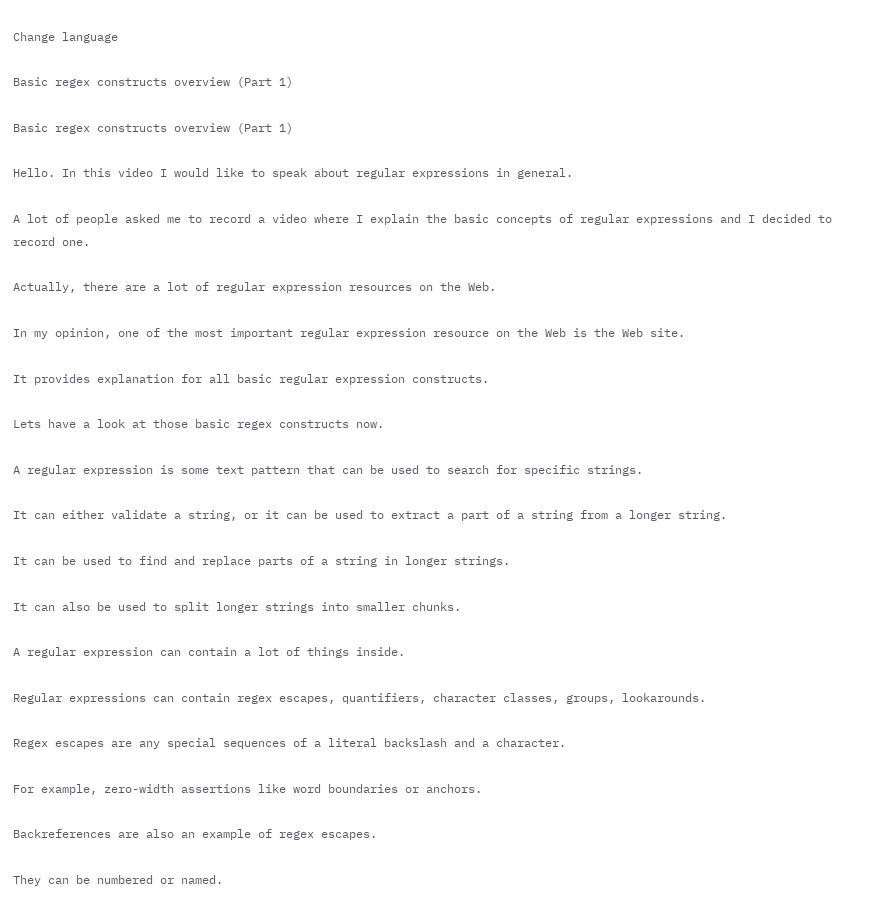Change language

Basic regex constructs overview (Part 1)

Basic regex constructs overview (Part 1)

Hello. In this video I would like to speak about regular expressions in general.

A lot of people asked me to record a video where I explain the basic concepts of regular expressions and I decided to record one.

Actually, there are a lot of regular expression resources on the Web.

In my opinion, one of the most important regular expression resource on the Web is the Web site.

It provides explanation for all basic regular expression constructs.

Lets have a look at those basic regex constructs now.

A regular expression is some text pattern that can be used to search for specific strings.

It can either validate a string, or it can be used to extract a part of a string from a longer string.

It can be used to find and replace parts of a string in longer strings.

It can also be used to split longer strings into smaller chunks.

A regular expression can contain a lot of things inside.

Regular expressions can contain regex escapes, quantifiers, character classes, groups, lookarounds.

Regex escapes are any special sequences of a literal backslash and a character.

For example, zero-width assertions like word boundaries or anchors.

Backreferences are also an example of regex escapes.

They can be numbered or named.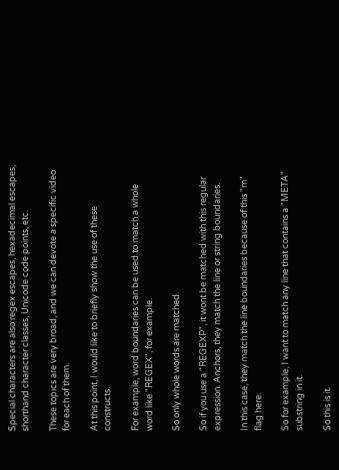Special characters are also regex escapes, hexadecimal escapes, shorthand character classes, Unicode code points, etc.

These topics are very broad, and we can devote a specific video for each of them.

At this point, I would like to briefly show the use of these constructs.

For example, word boundaries can be used to match a whole word like "REGEX", for example.

So only whole words are matched.

So if you use a "REGEXP", it wont be matched with this regular expression. Anchors, they match the line or string boundaries.

In this case, they match the line boundaries because of this "m" flag here.

So for example, I want to match any line that contains a "META" substring in it.

So this is it.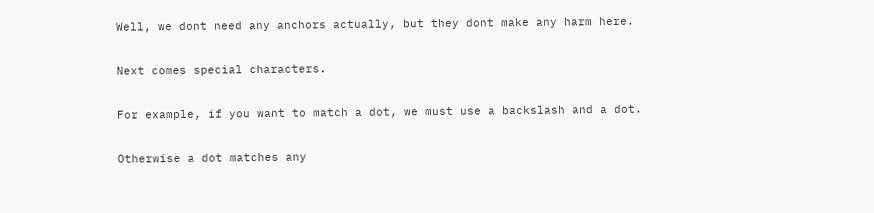Well, we dont need any anchors actually, but they dont make any harm here.

Next comes special characters.

For example, if you want to match a dot, we must use a backslash and a dot.

Otherwise a dot matches any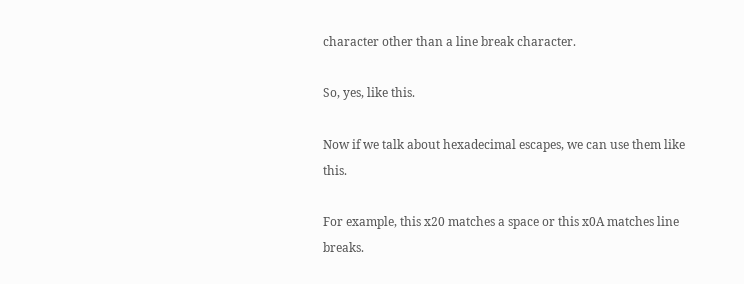character other than a line break character.

So, yes, like this.

Now if we talk about hexadecimal escapes, we can use them like this.

For example, this x20 matches a space or this x0A matches line breaks.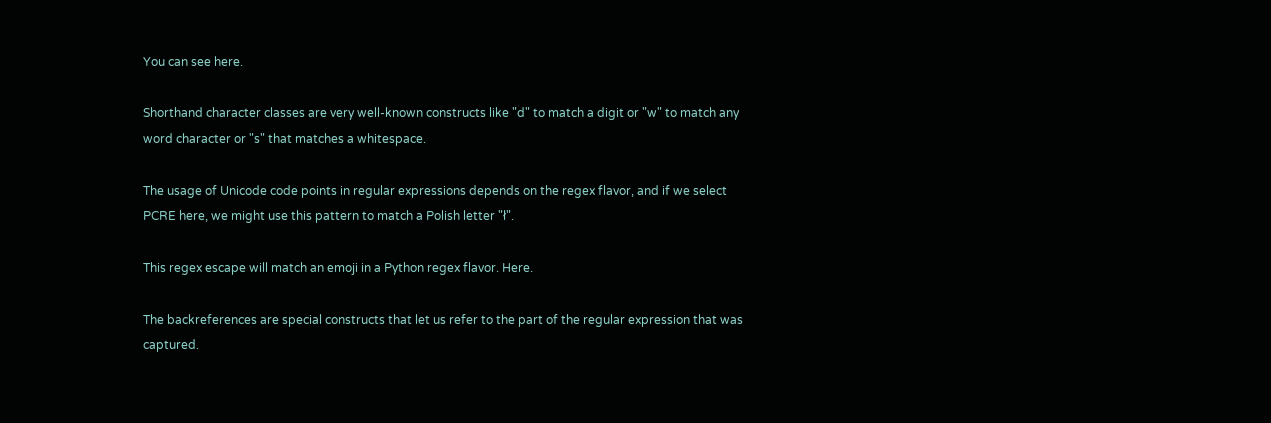You can see here.

Shorthand character classes are very well-known constructs like "d" to match a digit or "w" to match any word character or "s" that matches a whitespace.

The usage of Unicode code points in regular expressions depends on the regex flavor, and if we select PCRE here, we might use this pattern to match a Polish letter "ł".

This regex escape will match an emoji in a Python regex flavor. Here.

The backreferences are special constructs that let us refer to the part of the regular expression that was captured.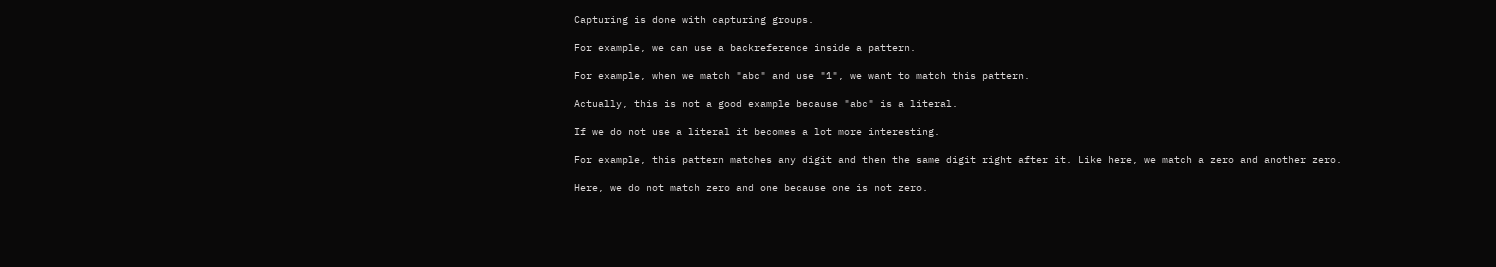Capturing is done with capturing groups.

For example, we can use a backreference inside a pattern.

For example, when we match "abc" and use "1", we want to match this pattern.

Actually, this is not a good example because "abc" is a literal.

If we do not use a literal it becomes a lot more interesting.

For example, this pattern matches any digit and then the same digit right after it. Like here, we match a zero and another zero.

Here, we do not match zero and one because one is not zero.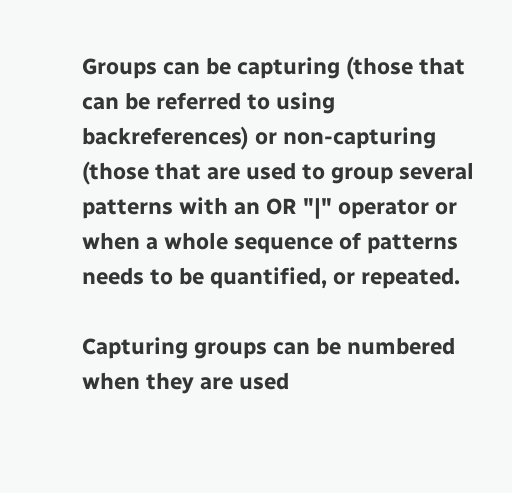Groups can be capturing (those that can be referred to using backreferences) or non-capturing (those that are used to group several patterns with an OR "|" operator or when a whole sequence of patterns needs to be quantified, or repeated.

Capturing groups can be numbered when they are used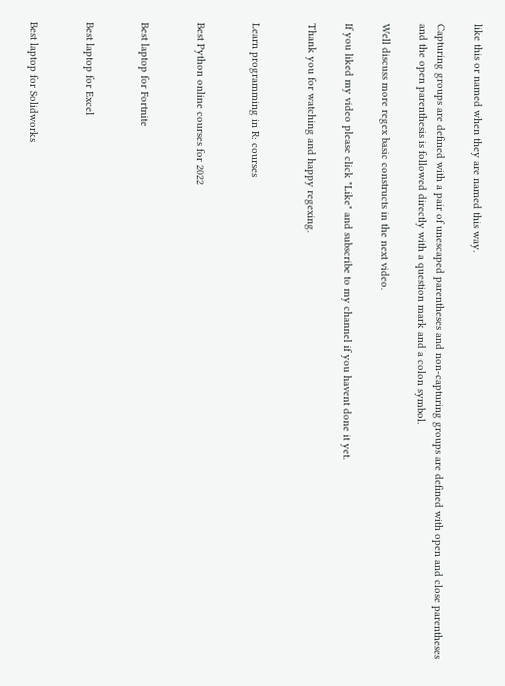like this or named when they are named this way.

Capturing groups are defined with a pair of unescaped parentheses and non-capturing groups are defined with open and close parentheses and the open parenthesis is followed directly with a question mark and a colon symbol.

Well discuss more regex basic constructs in the next video.

If you liked my video please click "Like" and subscribe to my channel if you havent done it yet.

Thank you for watching and happy regexing.


Learn programming in R: courses


Best Python online courses for 2022


Best laptop for Fortnite


Best laptop for Excel


Best laptop for Solidworks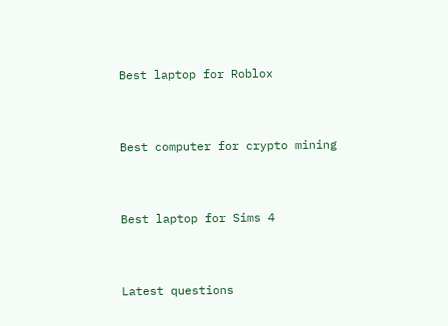Best laptop for Roblox


Best computer for crypto mining


Best laptop for Sims 4


Latest questions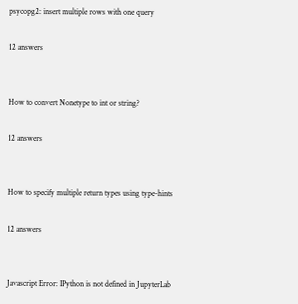psycopg2: insert multiple rows with one query

12 answers


How to convert Nonetype to int or string?

12 answers


How to specify multiple return types using type-hints

12 answers


Javascript Error: IPython is not defined in JupyterLab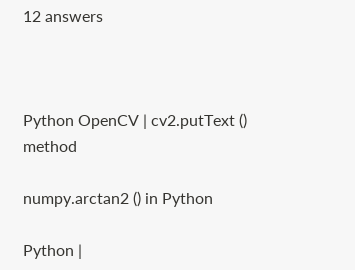12 answers



Python OpenCV | cv2.putText () method

numpy.arctan2 () in Python

Python |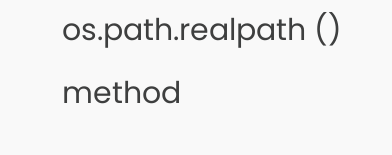os.path.realpath () method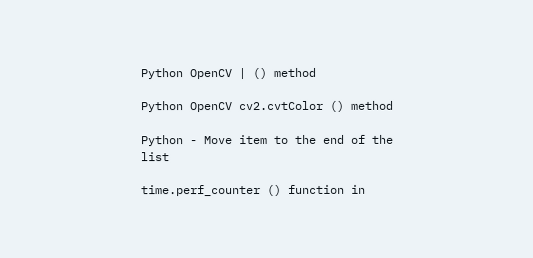Python OpenCV | () method

Python OpenCV cv2.cvtColor () method

Python - Move item to the end of the list

time.perf_counter () function in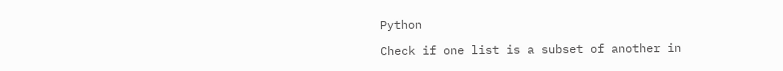Python

Check if one list is a subset of another in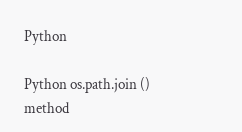Python

Python os.path.join () method